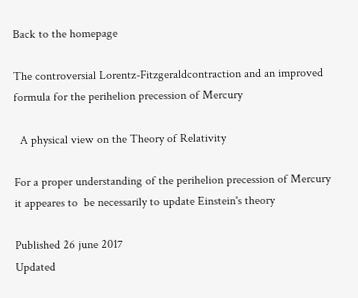Back to the homepage

The controversial Lorentz-Fitzgeraldcontraction and an improved
formula for the perihelion precession of Mercury

  A physical view on the Theory of Relativity

For a proper understanding of the perihelion precession of Mercury
it appeares to  be necessarily to update Einstein's theory

Published 26 june 2017
Updated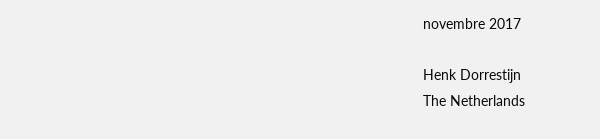novembre 2017

Henk Dorrestijn
The Netherlands